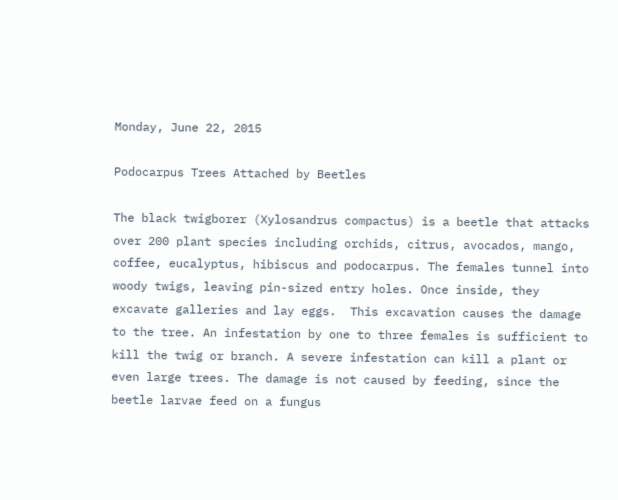Monday, June 22, 2015

Podocarpus Trees Attached by Beetles

The black twigborer (Xylosandrus compactus) is a beetle that attacks over 200 plant species including orchids, citrus, avocados, mango, coffee, eucalyptus, hibiscus and podocarpus. The females tunnel into woody twigs, leaving pin-sized entry holes. Once inside, they excavate galleries and lay eggs.  This excavation causes the damage to the tree. An infestation by one to three females is sufficient to kill the twig or branch. A severe infestation can kill a plant or even large trees. The damage is not caused by feeding, since the beetle larvae feed on a fungus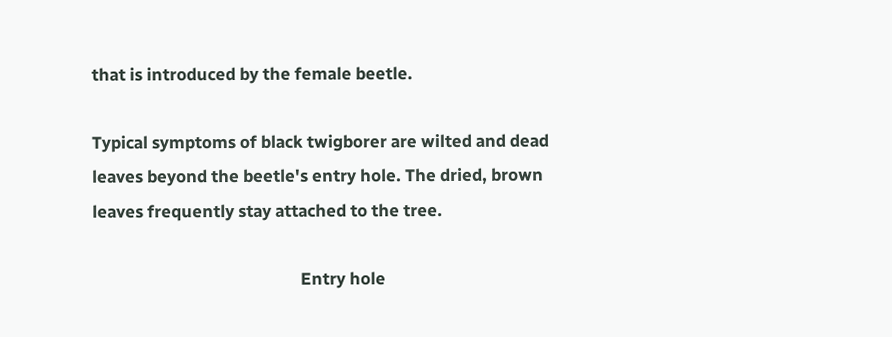that is introduced by the female beetle.

Typical symptoms of black twigborer are wilted and dead leaves beyond the beetle's entry hole. The dried, brown leaves frequently stay attached to the tree.

                                                    Entry hole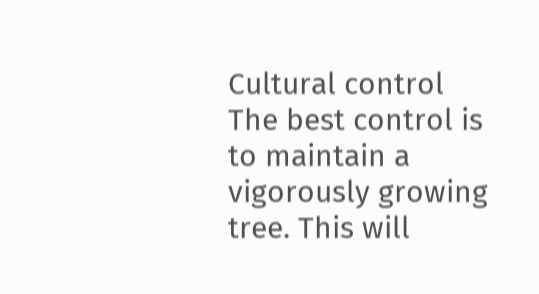Cultural control
The best control is to maintain a vigorously growing tree. This will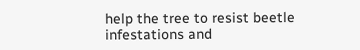help the tree to resist beetle infestations and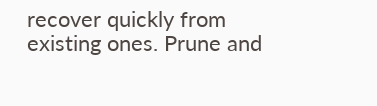recover quickly from existing ones. Prune and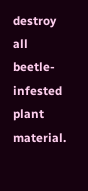destroy all beetle-infested plant material.